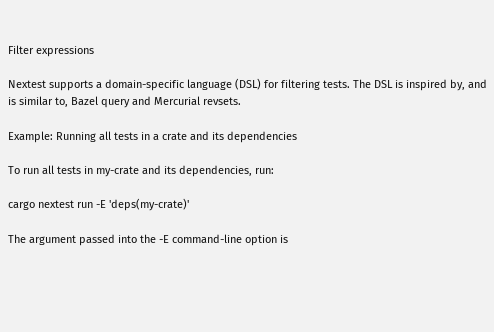Filter expressions

Nextest supports a domain-specific language (DSL) for filtering tests. The DSL is inspired by, and is similar to, Bazel query and Mercurial revsets.

Example: Running all tests in a crate and its dependencies

To run all tests in my-crate and its dependencies, run:

cargo nextest run -E 'deps(my-crate)'

The argument passed into the -E command-line option is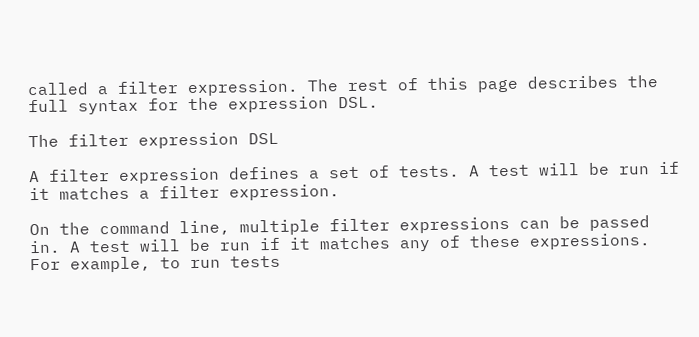called a filter expression. The rest of this page describes the full syntax for the expression DSL.

The filter expression DSL

A filter expression defines a set of tests. A test will be run if it matches a filter expression.

On the command line, multiple filter expressions can be passed in. A test will be run if it matches any of these expressions. For example, to run tests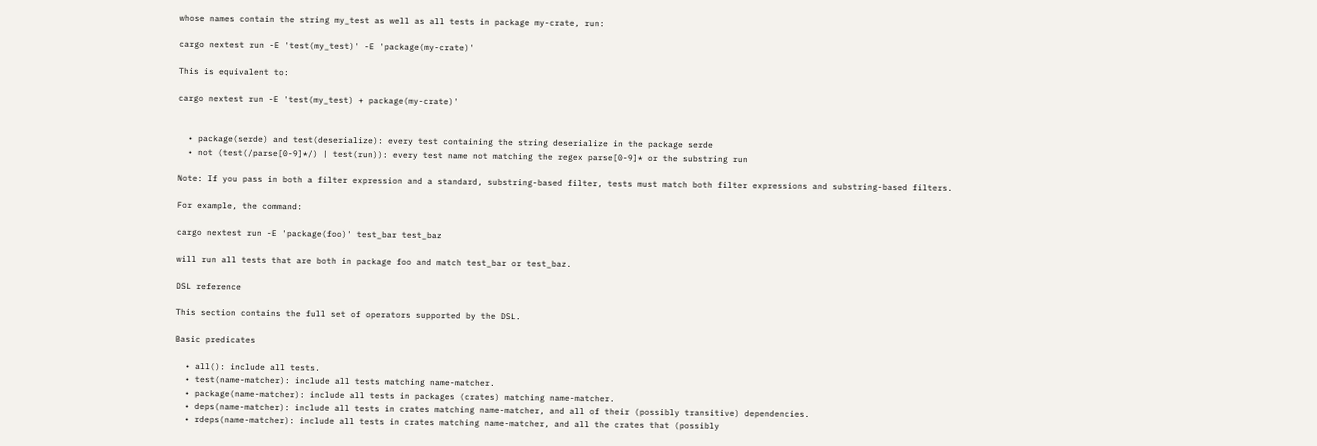whose names contain the string my_test as well as all tests in package my-crate, run:

cargo nextest run -E 'test(my_test)' -E 'package(my-crate)'

This is equivalent to:

cargo nextest run -E 'test(my_test) + package(my-crate)'


  • package(serde) and test(deserialize): every test containing the string deserialize in the package serde
  • not (test(/parse[0-9]*/) | test(run)): every test name not matching the regex parse[0-9]* or the substring run

Note: If you pass in both a filter expression and a standard, substring-based filter, tests must match both filter expressions and substring-based filters.

For example, the command:

cargo nextest run -E 'package(foo)' test_bar test_baz

will run all tests that are both in package foo and match test_bar or test_baz.

DSL reference

This section contains the full set of operators supported by the DSL.

Basic predicates

  • all(): include all tests.
  • test(name-matcher): include all tests matching name-matcher.
  • package(name-matcher): include all tests in packages (crates) matching name-matcher.
  • deps(name-matcher): include all tests in crates matching name-matcher, and all of their (possibly transitive) dependencies.
  • rdeps(name-matcher): include all tests in crates matching name-matcher, and all the crates that (possibly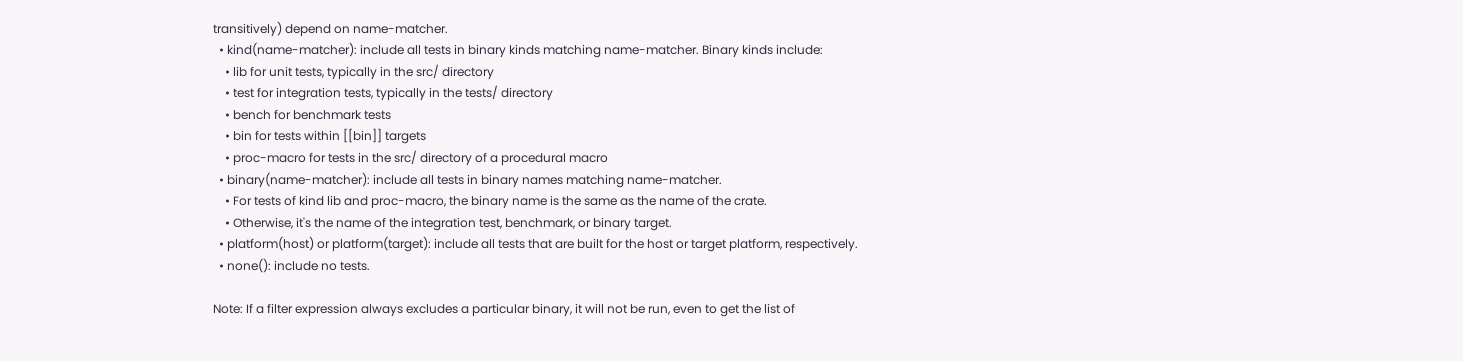transitively) depend on name-matcher.
  • kind(name-matcher): include all tests in binary kinds matching name-matcher. Binary kinds include:
    • lib for unit tests, typically in the src/ directory
    • test for integration tests, typically in the tests/ directory
    • bench for benchmark tests
    • bin for tests within [[bin]] targets
    • proc-macro for tests in the src/ directory of a procedural macro
  • binary(name-matcher): include all tests in binary names matching name-matcher.
    • For tests of kind lib and proc-macro, the binary name is the same as the name of the crate.
    • Otherwise, it's the name of the integration test, benchmark, or binary target.
  • platform(host) or platform(target): include all tests that are built for the host or target platform, respectively.
  • none(): include no tests.

Note: If a filter expression always excludes a particular binary, it will not be run, even to get the list of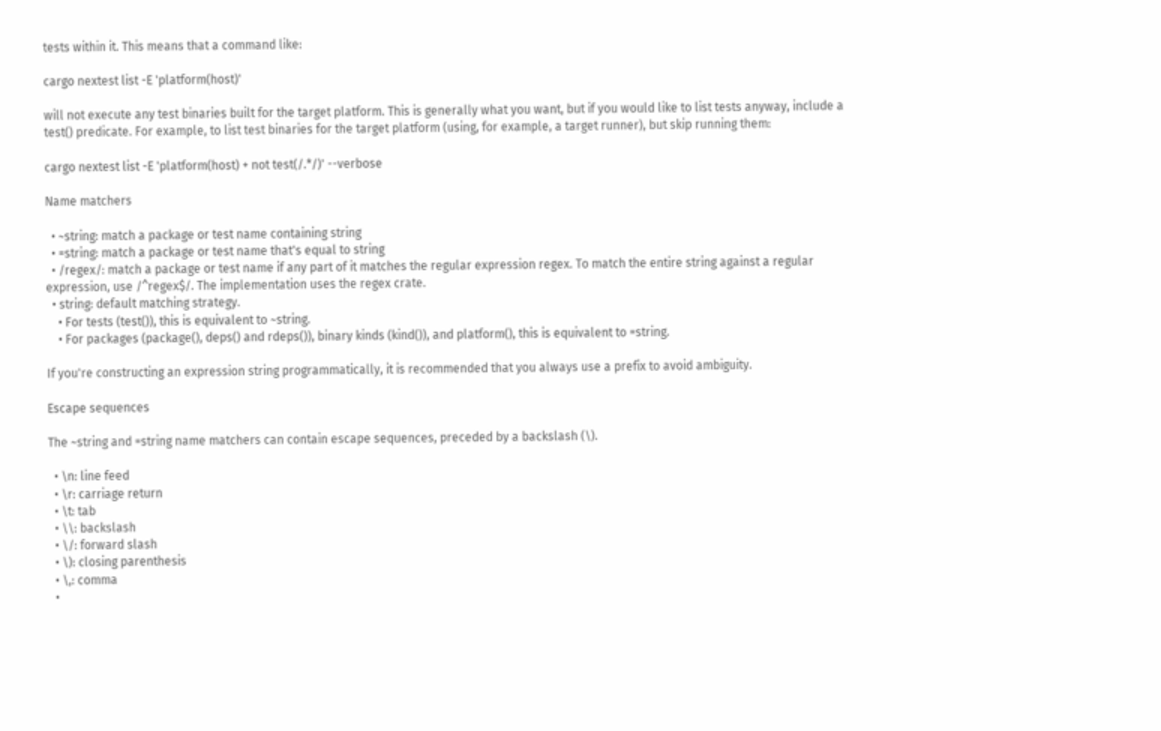tests within it. This means that a command like:

cargo nextest list -E 'platform(host)'

will not execute any test binaries built for the target platform. This is generally what you want, but if you would like to list tests anyway, include a test() predicate. For example, to list test binaries for the target platform (using, for example, a target runner), but skip running them:

cargo nextest list -E 'platform(host) + not test(/.*/)' --verbose

Name matchers

  • ~string: match a package or test name containing string
  • =string: match a package or test name that's equal to string
  • /regex/: match a package or test name if any part of it matches the regular expression regex. To match the entire string against a regular expression, use /^regex$/. The implementation uses the regex crate.
  • string: default matching strategy.
    • For tests (test()), this is equivalent to ~string.
    • For packages (package(), deps() and rdeps()), binary kinds (kind()), and platform(), this is equivalent to =string.

If you're constructing an expression string programmatically, it is recommended that you always use a prefix to avoid ambiguity.

Escape sequences

The ~string and =string name matchers can contain escape sequences, preceded by a backslash (\).

  • \n: line feed
  • \r: carriage return
  • \t: tab
  • \\: backslash
  • \/: forward slash
  • \): closing parenthesis
  • \,: comma
  •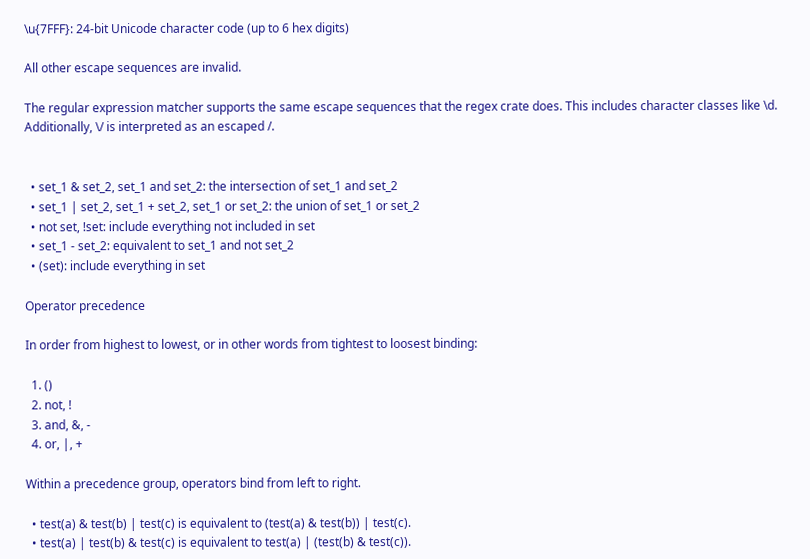\u{7FFF}: 24-bit Unicode character code (up to 6 hex digits)

All other escape sequences are invalid.

The regular expression matcher supports the same escape sequences that the regex crate does. This includes character classes like \d. Additionally, \/ is interpreted as an escaped /.


  • set_1 & set_2, set_1 and set_2: the intersection of set_1 and set_2
  • set_1 | set_2, set_1 + set_2, set_1 or set_2: the union of set_1 or set_2
  • not set, !set: include everything not included in set
  • set_1 - set_2: equivalent to set_1 and not set_2
  • (set): include everything in set

Operator precedence

In order from highest to lowest, or in other words from tightest to loosest binding:

  1. ()
  2. not, !
  3. and, &, -
  4. or, |, +

Within a precedence group, operators bind from left to right.

  • test(a) & test(b) | test(c) is equivalent to (test(a) & test(b)) | test(c).
  • test(a) | test(b) & test(c) is equivalent to test(a) | (test(b) & test(c)).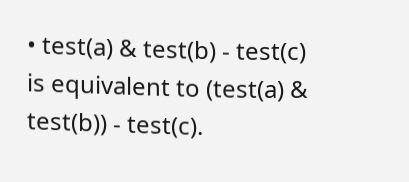• test(a) & test(b) - test(c) is equivalent to (test(a) & test(b)) - test(c).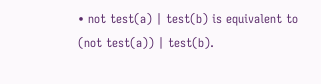• not test(a) | test(b) is equivalent to (not test(a)) | test(b).